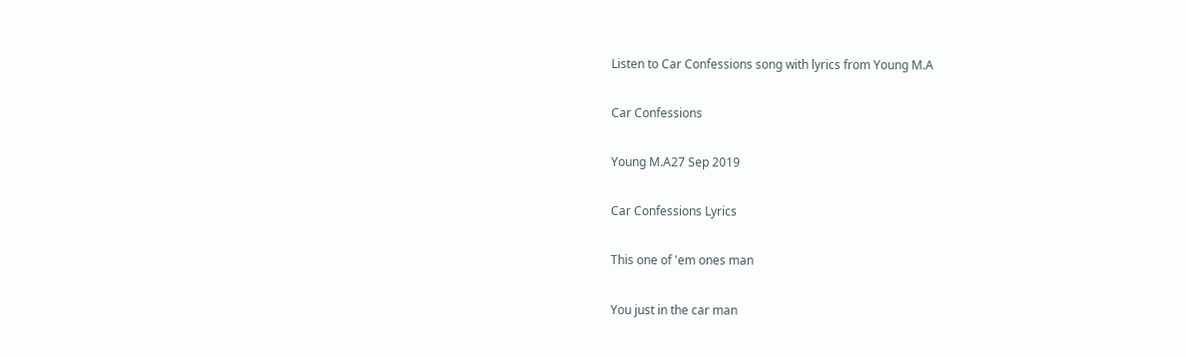Listen to Car Confessions song with lyrics from Young M.A

Car Confessions

Young M.A27 Sep 2019

Car Confessions Lyrics

This one of 'em ones man

You just in the car man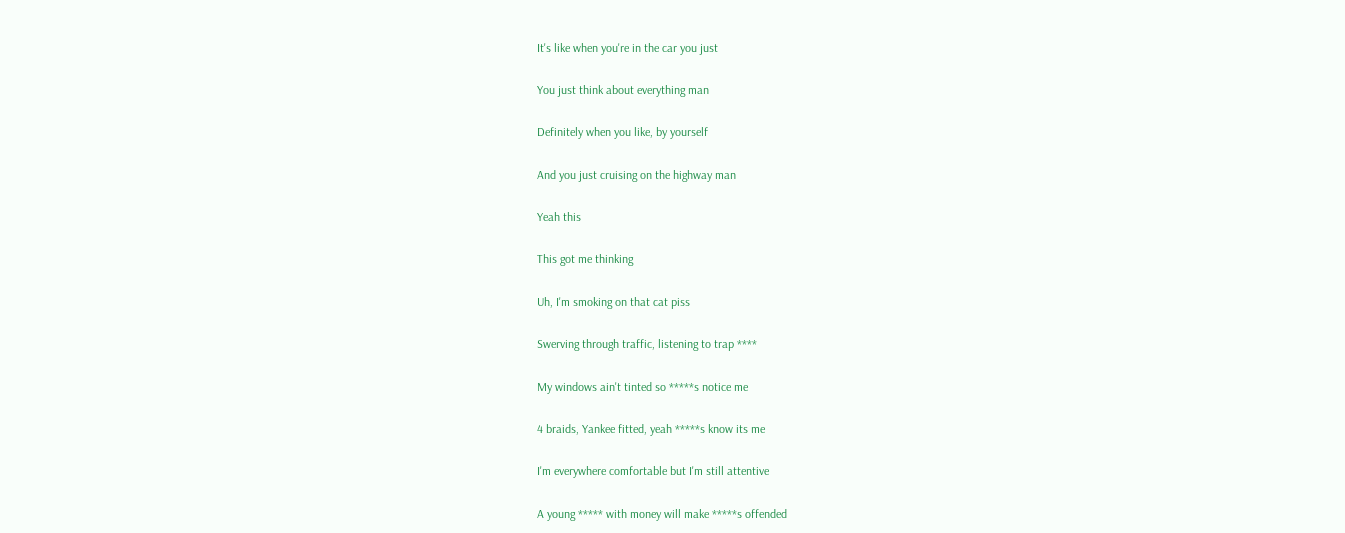It's like when you're in the car you just

You just think about everything man

Definitely when you like, by yourself

And you just cruising on the highway man

Yeah this

This got me thinking

Uh, I'm smoking on that cat piss

Swerving through traffic, listening to trap ****

My windows ain't tinted so *****s notice me

4 braids, Yankee fitted, yeah *****s know its me

I'm everywhere comfortable but I'm still attentive

A young ***** with money will make *****s offended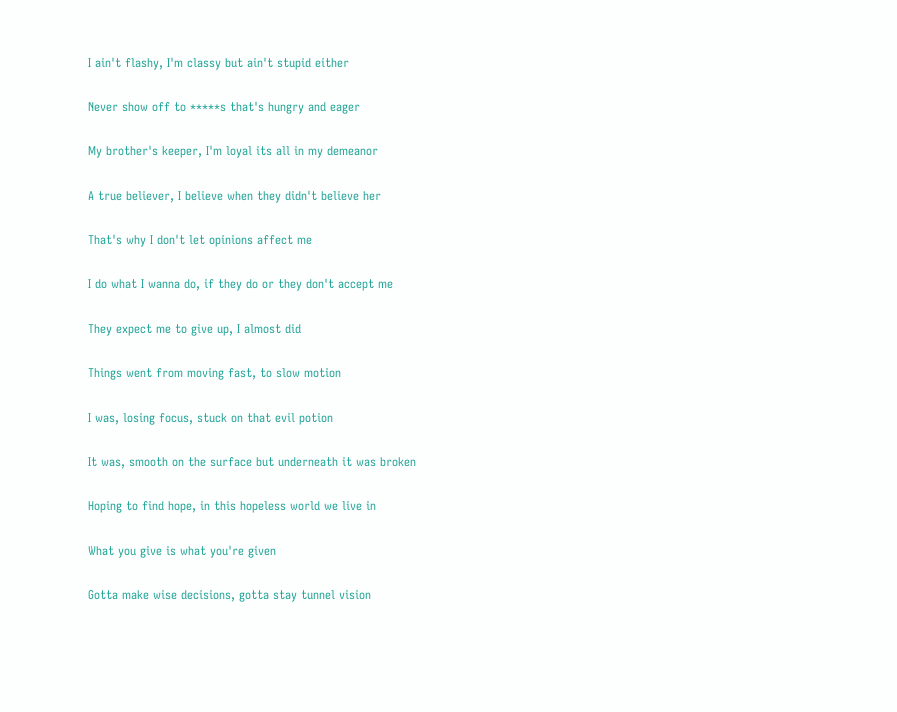I ain't flashy, I'm classy but ain't stupid either

Never show off to *****s that's hungry and eager

My brother's keeper, I'm loyal its all in my demeanor

A true believer, I believe when they didn't believe her

That's why I don't let opinions affect me

I do what I wanna do, if they do or they don't accept me

They expect me to give up, I almost did

Things went from moving fast, to slow motion

I was, losing focus, stuck on that evil potion

It was, smooth on the surface but underneath it was broken

Hoping to find hope, in this hopeless world we live in

What you give is what you're given

Gotta make wise decisions, gotta stay tunnel vision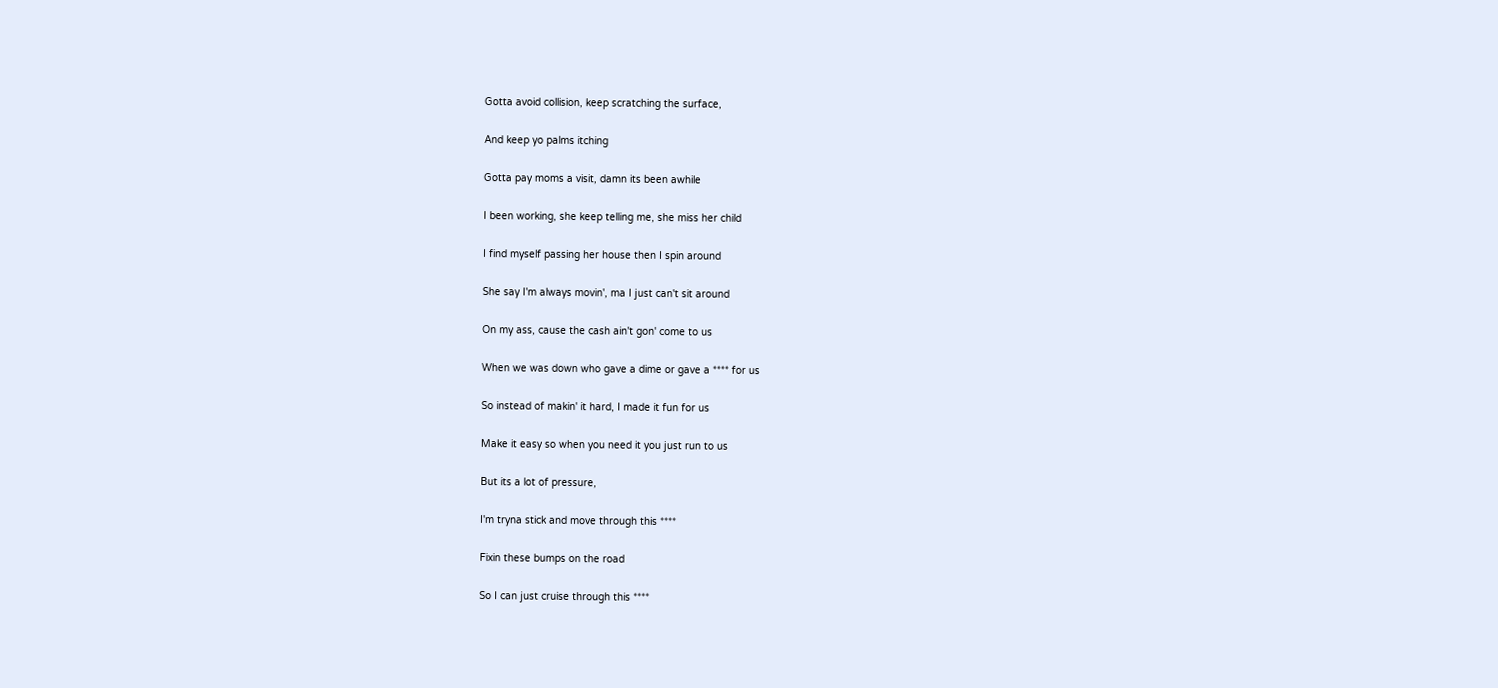Gotta avoid collision, keep scratching the surface,

And keep yo palms itching

Gotta pay moms a visit, damn its been awhile

I been working, she keep telling me, she miss her child

I find myself passing her house then I spin around

She say I'm always movin', ma I just can't sit around

On my ass, cause the cash ain't gon' come to us

When we was down who gave a dime or gave a **** for us

So instead of makin' it hard, I made it fun for us

Make it easy so when you need it you just run to us

But its a lot of pressure,

I'm tryna stick and move through this ****

Fixin these bumps on the road

So I can just cruise through this ****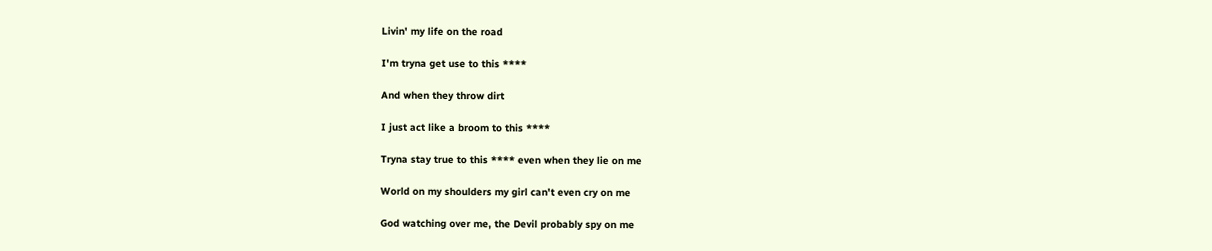Livin' my life on the road

I'm tryna get use to this ****

And when they throw dirt

I just act like a broom to this ****

Tryna stay true to this **** even when they lie on me

World on my shoulders my girl can't even cry on me

God watching over me, the Devil probably spy on me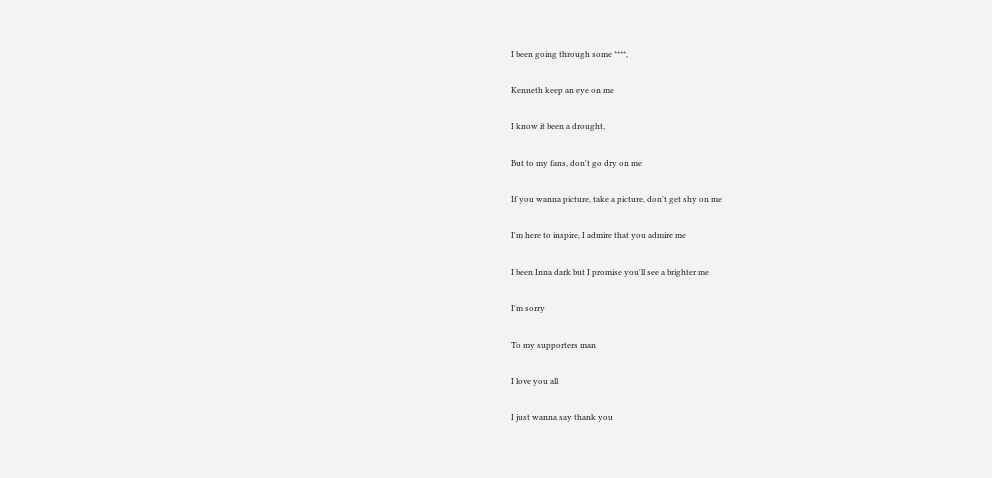I been going through some ****,

Kenneth keep an eye on me

I know it been a drought,

But to my fans, don't go dry on me

If you wanna picture, take a picture, don't get shy on me

I'm here to inspire, I admire that you admire me

I been Inna dark but I promise you'll see a brighter me

I'm sorry

To my supporters man

I love you all

I just wanna say thank you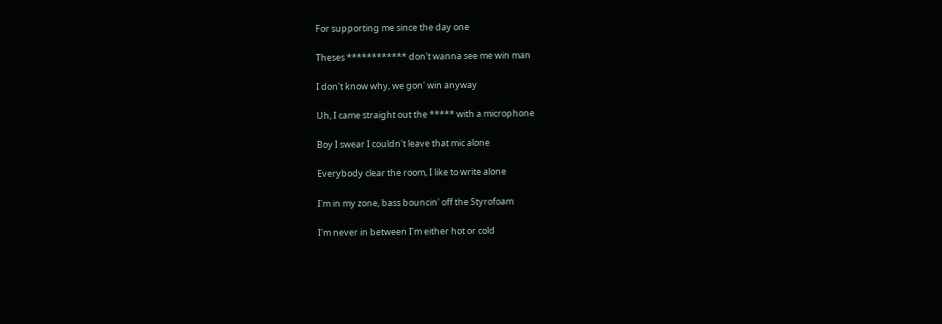For supporting me since the day one

Theses ************ don't wanna see me win man

I don't know why, we gon' win anyway

Uh, I came straight out the ***** with a microphone

Boy I swear I couldn't leave that mic alone

Everybody clear the room, I like to write alone

I'm in my zone, bass bouncin' off the Styrofoam

I'm never in between I'm either hot or cold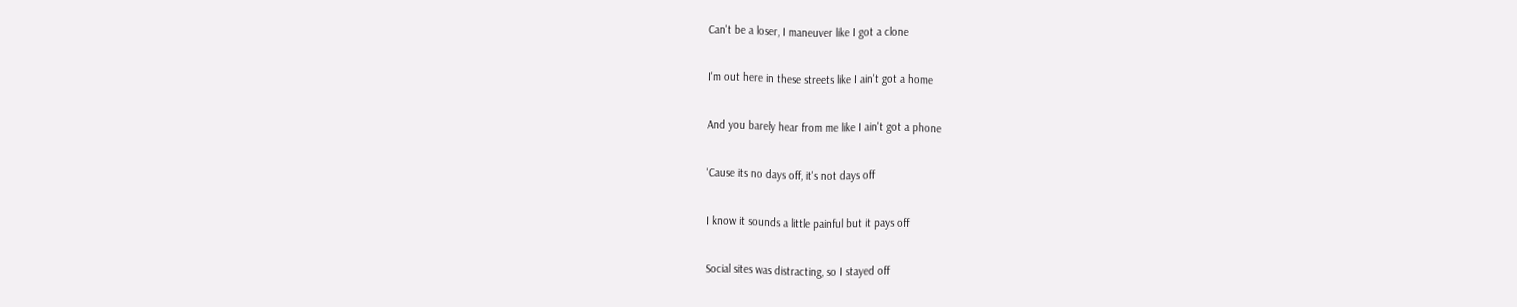Can't be a loser, I maneuver like I got a clone

I'm out here in these streets like I ain't got a home

And you barely hear from me like I ain't got a phone

'Cause its no days off, it's not days off

I know it sounds a little painful but it pays off

Social sites was distracting, so I stayed off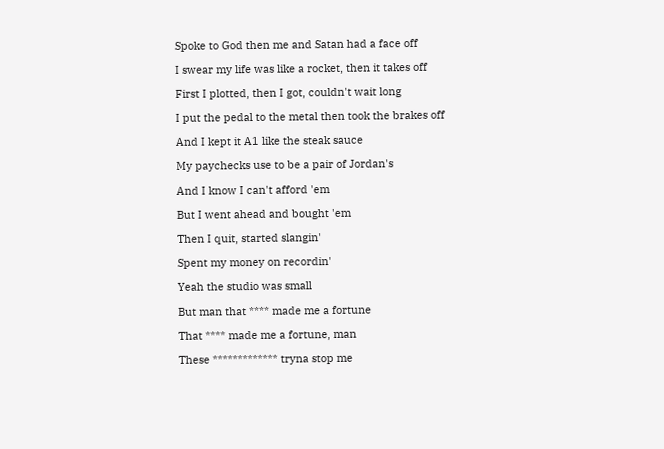Spoke to God then me and Satan had a face off

I swear my life was like a rocket, then it takes off

First I plotted, then I got, couldn't wait long

I put the pedal to the metal then took the brakes off

And I kept it A1 like the steak sauce

My paychecks use to be a pair of Jordan's

And I know I can't afford 'em

But I went ahead and bought 'em

Then I quit, started slangin'

Spent my money on recordin'

Yeah the studio was small

But man that **** made me a fortune

That **** made me a fortune, man

These ************* tryna stop me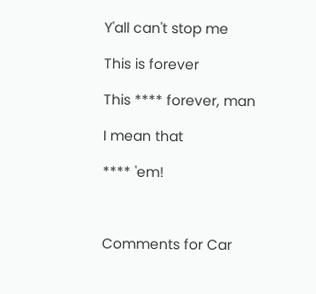Y'all can't stop me

This is forever

This **** forever, man

I mean that

**** 'em!



Comments for Car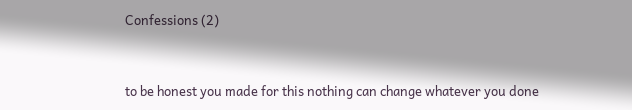Confessions (2)


to be honest you made for this nothing can change whatever you done